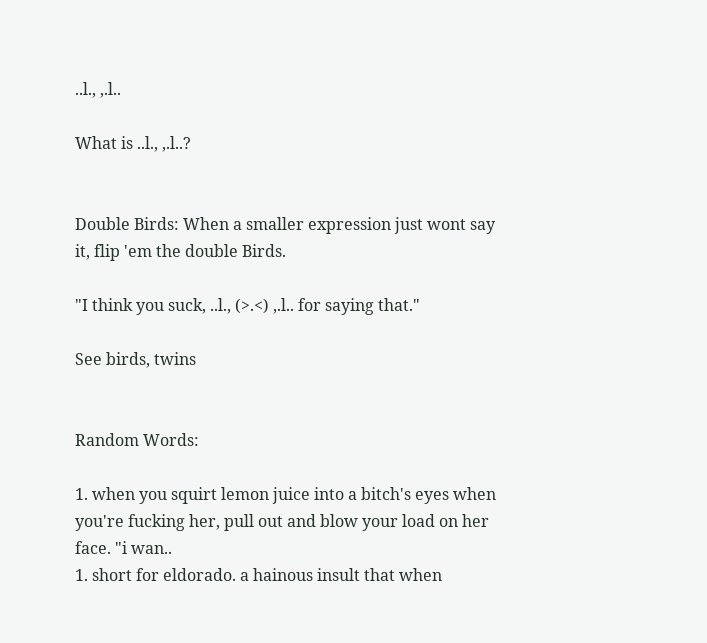..l., ,.l..

What is ..l., ,.l..?


Double Birds: When a smaller expression just wont say it, flip 'em the double Birds.

"I think you suck, ..l., (>.<) ,.l.. for saying that."

See birds, twins


Random Words:

1. when you squirt lemon juice into a bitch's eyes when you're fucking her, pull out and blow your load on her face. "i wan..
1. short for eldorado. a hainous insult that when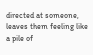directed at someone, leaves them feeling like a pile of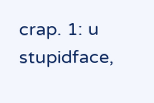crap. 1: u stupidface,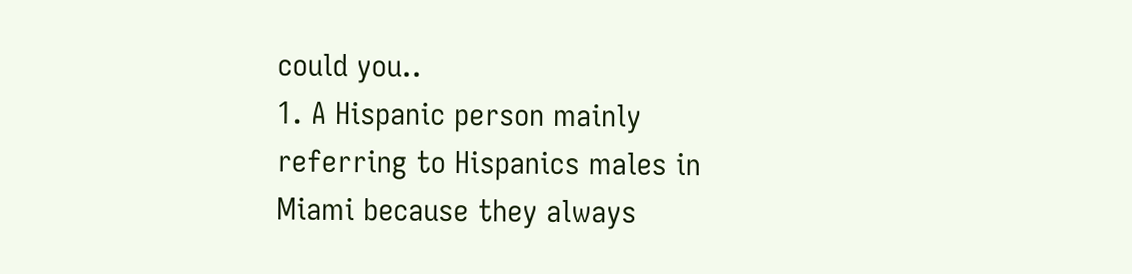could you..
1. A Hispanic person mainly referring to Hispanics males in Miami because they always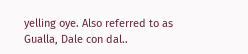yelling oye. Also referred to as Gualla, Dale con dal..